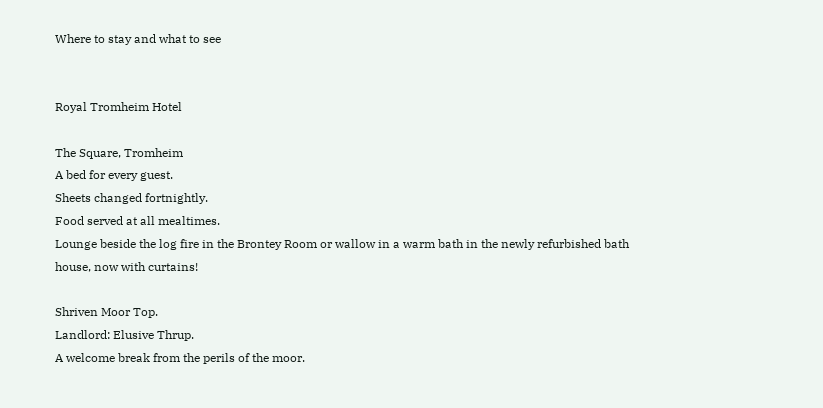Where to stay and what to see


Royal Tromheim Hotel

The Square, Tromheim
A bed for every guest.
Sheets changed fortnightly.
Food served at all mealtimes.
Lounge beside the log fire in the Brontey Room or wallow in a warm bath in the newly refurbished bath house, now with curtains!

Shriven Moor Top.
Landlord: Elusive Thrup.
A welcome break from the perils of the moor.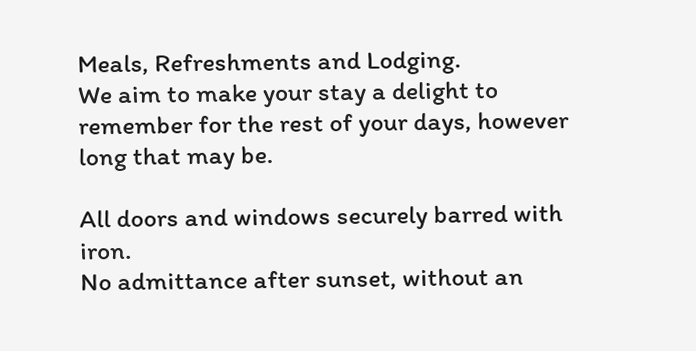Meals, Refreshments and Lodging.
We aim to make your stay a delight to remember for the rest of your days, however long that may be.

All doors and windows securely barred with iron.
No admittance after sunset, without an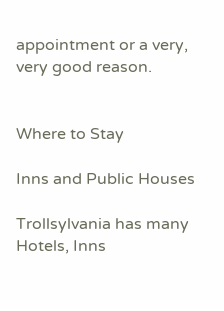appointment or a very, very good reason.


Where to Stay

Inns and Public Houses

Trollsylvania has many Hotels, Inns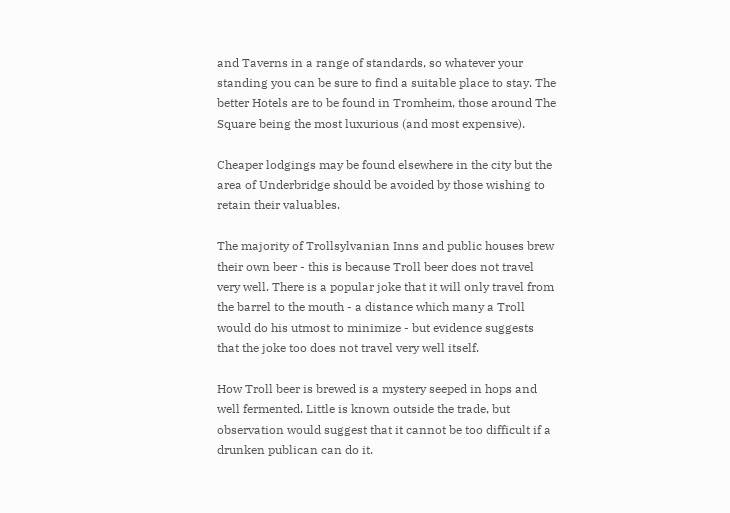and Taverns in a range of standards, so whatever your standing you can be sure to find a suitable place to stay. The better Hotels are to be found in Tromheim, those around The Square being the most luxurious (and most expensive).

Cheaper lodgings may be found elsewhere in the city but the area of Underbridge should be avoided by those wishing to retain their valuables.

The majority of Trollsylvanian Inns and public houses brew their own beer - this is because Troll beer does not travel very well. There is a popular joke that it will only travel from the barrel to the mouth - a distance which many a Troll would do his utmost to minimize - but evidence suggests that the joke too does not travel very well itself.

How Troll beer is brewed is a mystery seeped in hops and well fermented. Little is known outside the trade, but observation would suggest that it cannot be too difficult if a drunken publican can do it.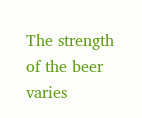The strength of the beer varies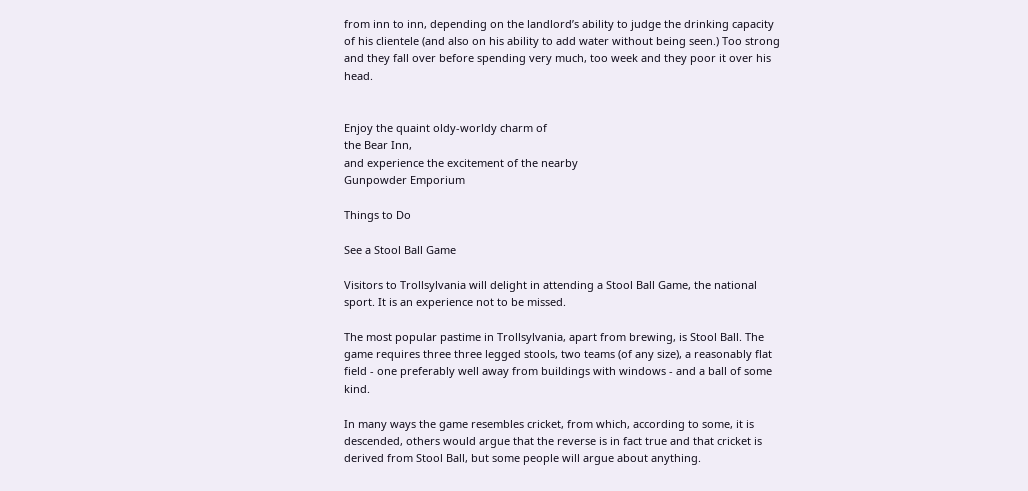from inn to inn, depending on the landlord’s ability to judge the drinking capacity of his clientele (and also on his ability to add water without being seen.) Too strong and they fall over before spending very much, too week and they poor it over his head.


Enjoy the quaint oldy-worldy charm of
the Bear Inn,
and experience the excitement of the nearby
Gunpowder Emporium

Things to Do

See a Stool Ball Game

Visitors to Trollsylvania will delight in attending a Stool Ball Game, the national sport. It is an experience not to be missed.

The most popular pastime in Trollsylvania, apart from brewing, is Stool Ball. The game requires three three legged stools, two teams (of any size), a reasonably flat field - one preferably well away from buildings with windows - and a ball of some kind.

In many ways the game resembles cricket, from which, according to some, it is descended, others would argue that the reverse is in fact true and that cricket is derived from Stool Ball, but some people will argue about anything.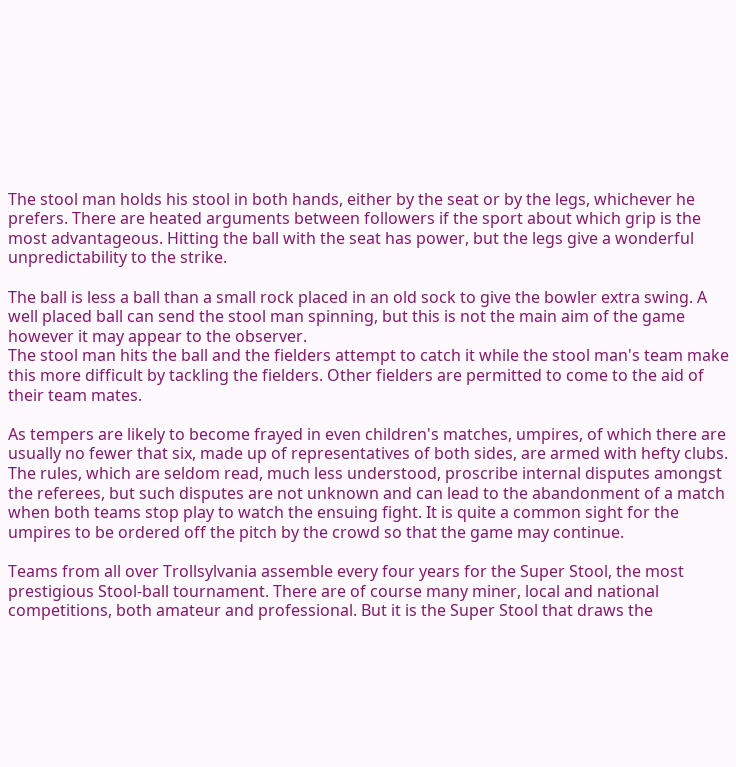The stool man holds his stool in both hands, either by the seat or by the legs, whichever he prefers. There are heated arguments between followers if the sport about which grip is the most advantageous. Hitting the ball with the seat has power, but the legs give a wonderful unpredictability to the strike.

The ball is less a ball than a small rock placed in an old sock to give the bowler extra swing. A well placed ball can send the stool man spinning, but this is not the main aim of the game however it may appear to the observer.
The stool man hits the ball and the fielders attempt to catch it while the stool man's team make this more difficult by tackling the fielders. Other fielders are permitted to come to the aid of their team mates.

As tempers are likely to become frayed in even children's matches, umpires, of which there are usually no fewer that six, made up of representatives of both sides, are armed with hefty clubs. The rules, which are seldom read, much less understood, proscribe internal disputes amongst the referees, but such disputes are not unknown and can lead to the abandonment of a match when both teams stop play to watch the ensuing fight. It is quite a common sight for the umpires to be ordered off the pitch by the crowd so that the game may continue.

Teams from all over Trollsylvania assemble every four years for the Super Stool, the most prestigious Stool-ball tournament. There are of course many miner, local and national competitions, both amateur and professional. But it is the Super Stool that draws the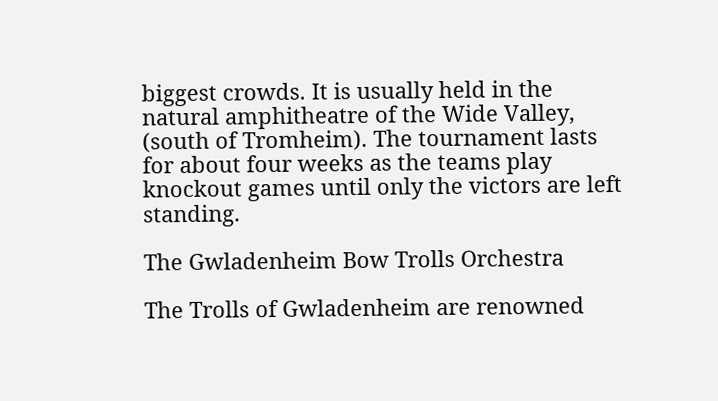biggest crowds. It is usually held in the natural amphitheatre of the Wide Valley, (south of Tromheim). The tournament lasts for about four weeks as the teams play knockout games until only the victors are left standing.

The Gwladenheim Bow Trolls Orchestra

The Trolls of Gwladenheim are renowned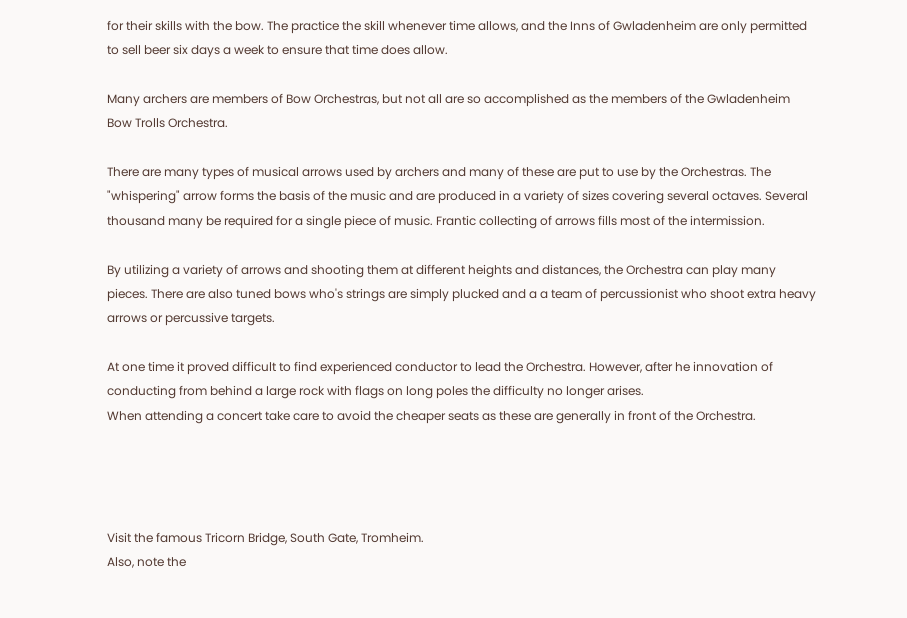for their skills with the bow. The practice the skill whenever time allows, and the Inns of Gwladenheim are only permitted to sell beer six days a week to ensure that time does allow.

Many archers are members of Bow Orchestras, but not all are so accomplished as the members of the Gwladenheim Bow Trolls Orchestra.

There are many types of musical arrows used by archers and many of these are put to use by the Orchestras. The "whispering" arrow forms the basis of the music and are produced in a variety of sizes covering several octaves. Several thousand many be required for a single piece of music. Frantic collecting of arrows fills most of the intermission.

By utilizing a variety of arrows and shooting them at different heights and distances, the Orchestra can play many pieces. There are also tuned bows who's strings are simply plucked and a a team of percussionist who shoot extra heavy arrows or percussive targets.

At one time it proved difficult to find experienced conductor to lead the Orchestra. However, after he innovation of conducting from behind a large rock with flags on long poles the difficulty no longer arises.
When attending a concert take care to avoid the cheaper seats as these are generally in front of the Orchestra.




Visit the famous Tricorn Bridge, South Gate, Tromheim.
Also, note the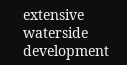extensive waterside development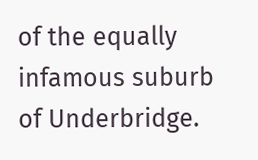of the equally infamous suburb of Underbridge.